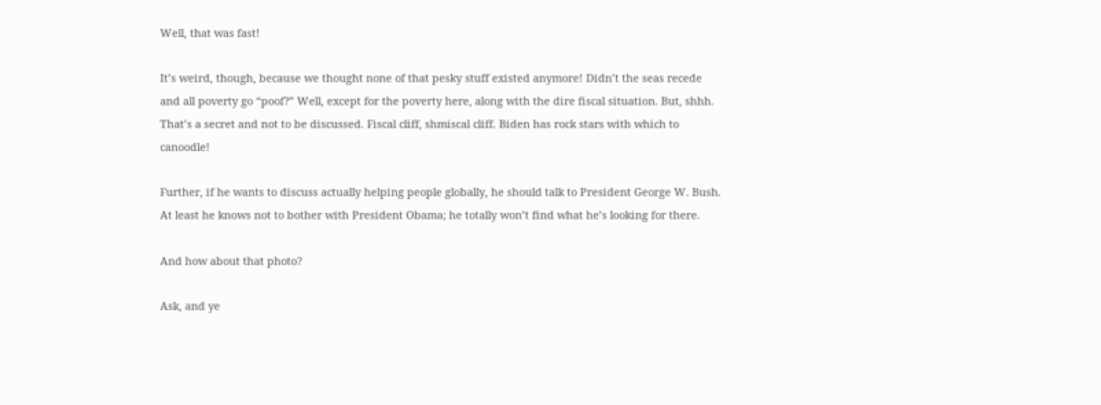Well, that was fast!

It’s weird, though, because we thought none of that pesky stuff existed anymore! Didn’t the seas recede and all poverty go “poof?” Well, except for the poverty here, along with the dire fiscal situation. But, shhh. That’s a secret and not to be discussed. Fiscal cliff, shmiscal cliff. Biden has rock stars with which to canoodle!

Further, if he wants to discuss actually helping people globally, he should talk to President George W. Bush. At least he knows not to bother with President Obama; he totally won’t find what he’s looking for there.

And how about that photo?

Ask, and ye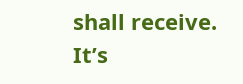shall receive. It’s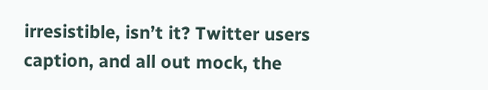irresistible, isn’t it? Twitter users caption, and all out mock, the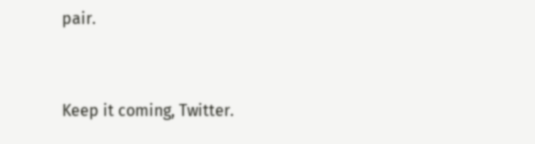pair.



Keep it coming, Twitter.